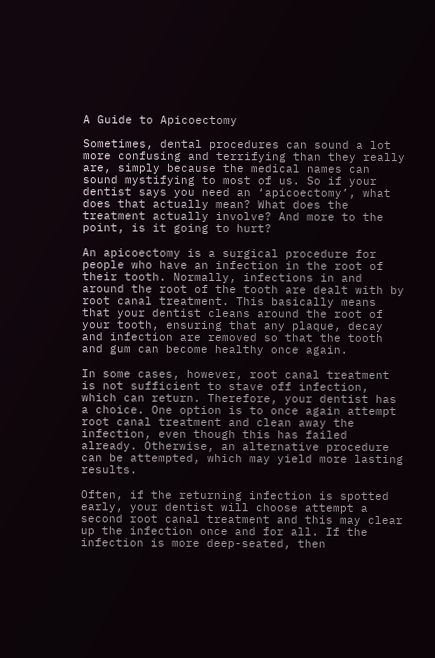A Guide to Apicoectomy

Sometimes, dental procedures can sound a lot more confusing and terrifying than they really are, simply because the medical names can sound mystifying to most of us. So if your dentist says you need an ‘apicoectomy’, what does that actually mean? What does the treatment actually involve? And more to the point, is it going to hurt?

An apicoectomy is a surgical procedure for people who have an infection in the root of their tooth. Normally, infections in and around the root of the tooth are dealt with by root canal treatment. This basically means that your dentist cleans around the root of your tooth, ensuring that any plaque, decay and infection are removed so that the tooth and gum can become healthy once again.

In some cases, however, root canal treatment is not sufficient to stave off infection, which can return. Therefore, your dentist has a choice. One option is to once again attempt root canal treatment and clean away the infection, even though this has failed already. Otherwise, an alternative procedure can be attempted, which may yield more lasting results.

Often, if the returning infection is spotted early, your dentist will choose attempt a second root canal treatment and this may clear up the infection once and for all. If the infection is more deep-seated, then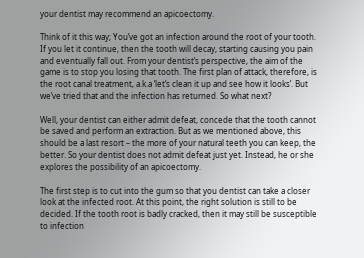your dentist may recommend an apicoectomy.

Think of it this way; You’ve got an infection around the root of your tooth. If you let it continue, then the tooth will decay, starting causing you pain and eventually fall out. From your dentist’s perspective, the aim of the game is to stop you losing that tooth. The first plan of attack, therefore, is the root canal treatment, a.k.a ‘let’s clean it up and see how it looks’. But we’ve tried that and the infection has returned. So what next?

Well, your dentist can either admit defeat, concede that the tooth cannot be saved and perform an extraction. But as we mentioned above, this should be a last resort – the more of your natural teeth you can keep, the better. So your dentist does not admit defeat just yet. Instead, he or she explores the possibility of an apicoectomy.

The first step is to cut into the gum so that you dentist can take a closer look at the infected root. At this point, the right solution is still to be decided. If the tooth root is badly cracked, then it may still be susceptible to infection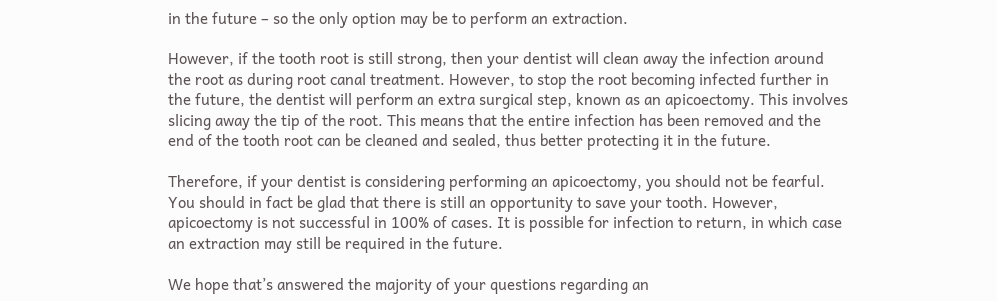in the future – so the only option may be to perform an extraction.

However, if the tooth root is still strong, then your dentist will clean away the infection around the root as during root canal treatment. However, to stop the root becoming infected further in the future, the dentist will perform an extra surgical step, known as an apicoectomy. This involves slicing away the tip of the root. This means that the entire infection has been removed and the end of the tooth root can be cleaned and sealed, thus better protecting it in the future.

Therefore, if your dentist is considering performing an apicoectomy, you should not be fearful. You should in fact be glad that there is still an opportunity to save your tooth. However, apicoectomy is not successful in 100% of cases. It is possible for infection to return, in which case an extraction may still be required in the future.

We hope that’s answered the majority of your questions regarding an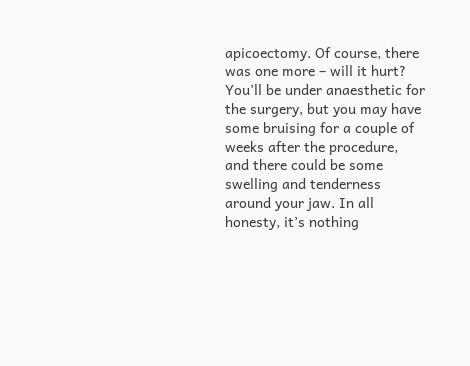apicoectomy. Of course, there was one more – will it hurt? You’ll be under anaesthetic for the surgery, but you may have some bruising for a couple of weeks after the procedure, and there could be some swelling and tenderness around your jaw. In all honesty, it’s nothing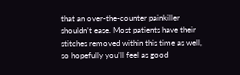that an over-the-counter painkiller shouldn’t ease. Most patients have their stitches removed within this time as well, so hopefully you’ll feel as good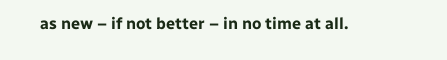as new – if not better – in no time at all.